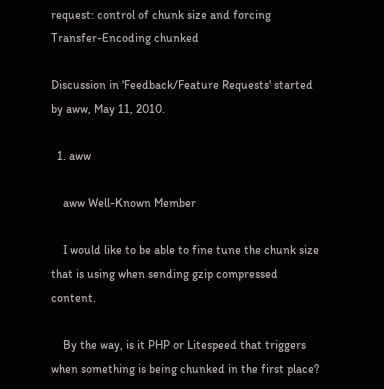request: control of chunk size and forcing Transfer-Encoding chunked

Discussion in 'Feedback/Feature Requests' started by aww, May 11, 2010.

  1. aww

    aww Well-Known Member

    I would like to be able to fine tune the chunk size that is using when sending gzip compressed content.

    By the way, is it PHP or Litespeed that triggers when something is being chunked in the first place?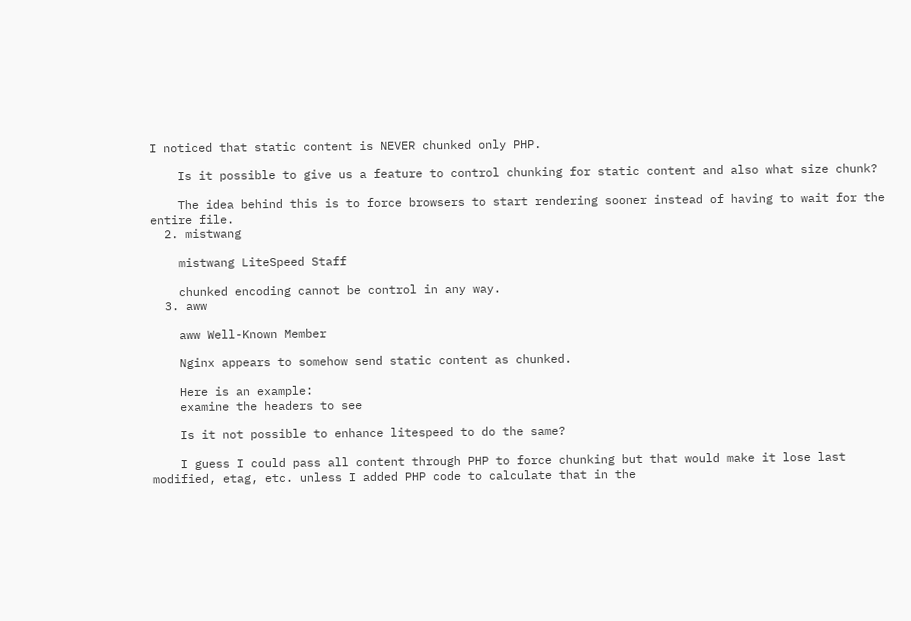I noticed that static content is NEVER chunked only PHP.

    Is it possible to give us a feature to control chunking for static content and also what size chunk?

    The idea behind this is to force browsers to start rendering sooner instead of having to wait for the entire file.
  2. mistwang

    mistwang LiteSpeed Staff

    chunked encoding cannot be control in any way.
  3. aww

    aww Well-Known Member

    Nginx appears to somehow send static content as chunked.

    Here is an example:
    examine the headers to see

    Is it not possible to enhance litespeed to do the same?

    I guess I could pass all content through PHP to force chunking but that would make it lose last modified, etag, etc. unless I added PHP code to calculate that in the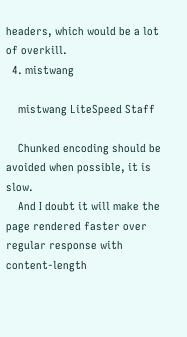headers, which would be a lot of overkill.
  4. mistwang

    mistwang LiteSpeed Staff

    Chunked encoding should be avoided when possible, it is slow.
    And I doubt it will make the page rendered faster over regular response with content-length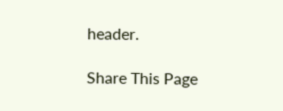header.

Share This Page